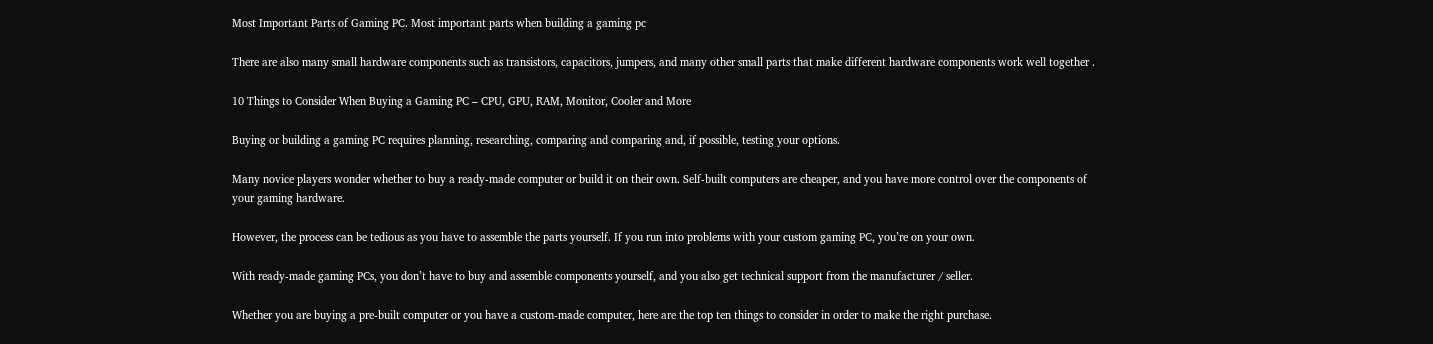Most Important Parts of Gaming PC. Most important parts when building a gaming pc

There are also many small hardware components such as transistors, capacitors, jumpers, and many other small parts that make different hardware components work well together .

10 Things to Consider When Buying a Gaming PC – CPU, GPU, RAM, Monitor, Cooler and More

Buying or building a gaming PC requires planning, researching, comparing and comparing and, if possible, testing your options.

Many novice players wonder whether to buy a ready-made computer or build it on their own. Self-built computers are cheaper, and you have more control over the components of your gaming hardware.

However, the process can be tedious as you have to assemble the parts yourself. If you run into problems with your custom gaming PC, you’re on your own.

With ready-made gaming PCs, you don’t have to buy and assemble components yourself, and you also get technical support from the manufacturer / seller.

Whether you are buying a pre-built computer or you have a custom-made computer, here are the top ten things to consider in order to make the right purchase.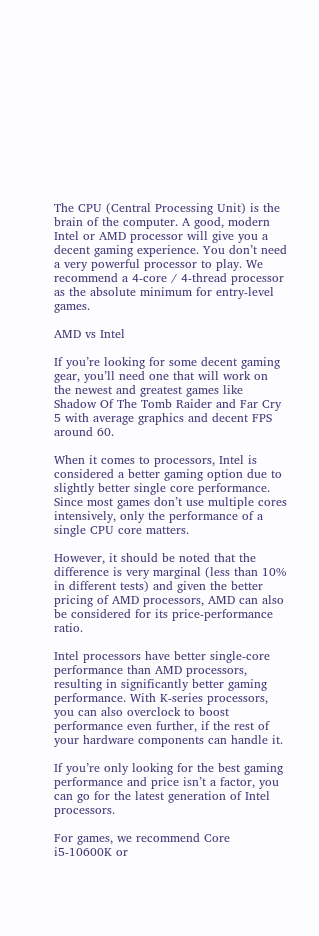The CPU (Central Processing Unit) is the brain of the computer. A good, modern Intel or AMD processor will give you a decent gaming experience. You don’t need a very powerful processor to play. We recommend a 4-core / 4-thread processor as the absolute minimum for entry-level games.

AMD vs Intel

If you’re looking for some decent gaming gear, you’ll need one that will work on the newest and greatest games like Shadow Of The Tomb Raider and Far Cry 5 with average graphics and decent FPS around 60.

When it comes to processors, Intel is considered a better gaming option due to slightly better single core performance. Since most games don’t use multiple cores intensively, only the performance of a single CPU core matters.

However, it should be noted that the difference is very marginal (less than 10% in different tests) and given the better pricing of AMD processors, AMD can also be considered for its price-performance ratio.

Intel processors have better single-core performance than AMD processors, resulting in significantly better gaming performance. With K-series processors, you can also overclock to boost performance even further, if the rest of your hardware components can handle it.

If you’re only looking for the best gaming performance and price isn’t a factor, you can go for the latest generation of Intel processors.

For games, we recommend Core i5-10600K or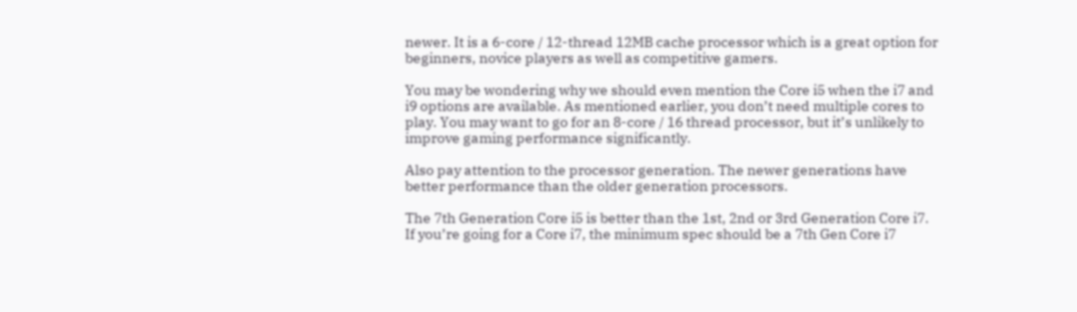newer. It is a 6-core / 12-thread 12MB cache processor which is a great option for beginners, novice players as well as competitive gamers.

You may be wondering why we should even mention the Core i5 when the i7 and i9 options are available. As mentioned earlier, you don’t need multiple cores to play. You may want to go for an 8-core / 16 thread processor, but it’s unlikely to improve gaming performance significantly.

Also pay attention to the processor generation. The newer generations have better performance than the older generation processors.

The 7th Generation Core i5 is better than the 1st, 2nd or 3rd Generation Core i7. If you’re going for a Core i7, the minimum spec should be a 7th Gen Core i7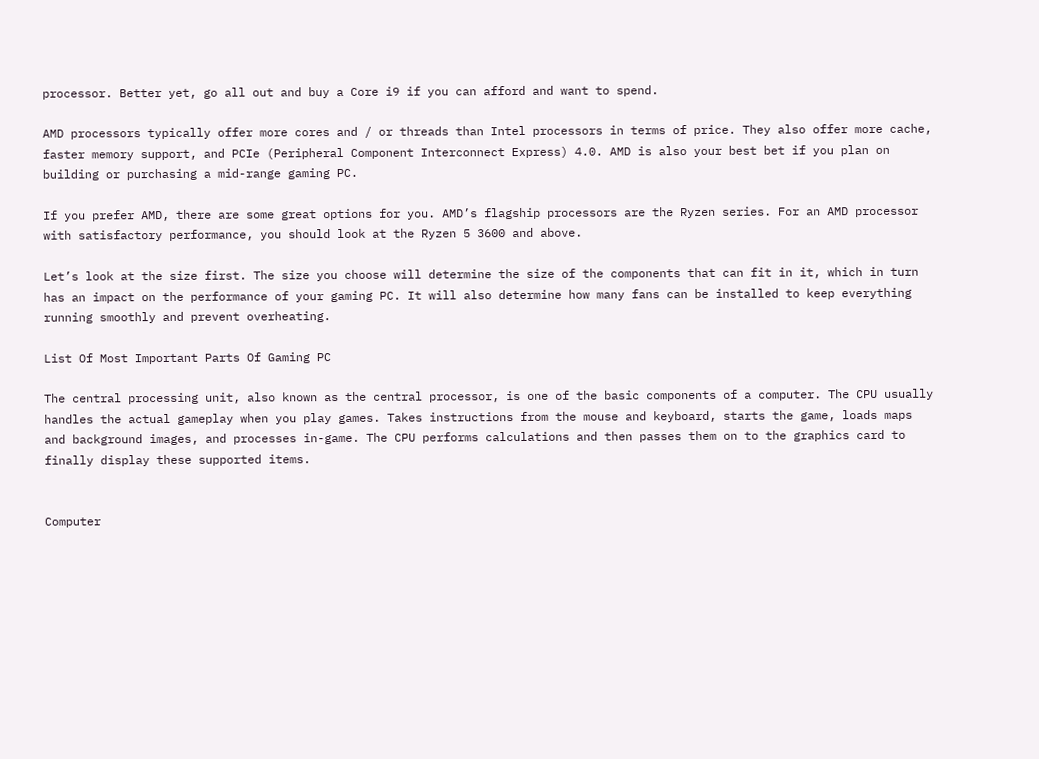processor. Better yet, go all out and buy a Core i9 if you can afford and want to spend.

AMD processors typically offer more cores and / or threads than Intel processors in terms of price. They also offer more cache, faster memory support, and PCIe (Peripheral Component Interconnect Express) 4.0. AMD is also your best bet if you plan on building or purchasing a mid-range gaming PC.

If you prefer AMD, there are some great options for you. AMD’s flagship processors are the Ryzen series. For an AMD processor with satisfactory performance, you should look at the Ryzen 5 3600 and above.

Let’s look at the size first. The size you choose will determine the size of the components that can fit in it, which in turn has an impact on the performance of your gaming PC. It will also determine how many fans can be installed to keep everything running smoothly and prevent overheating.

List Of Most Important Parts Of Gaming PC

The central processing unit, also known as the central processor, is one of the basic components of a computer. The CPU usually handles the actual gameplay when you play games. Takes instructions from the mouse and keyboard, starts the game, loads maps and background images, and processes in-game. The CPU performs calculations and then passes them on to the graphics card to finally display these supported items.


Computer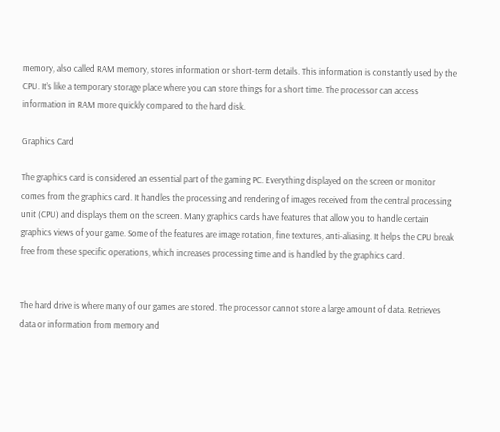memory, also called RAM memory, stores information or short-term details. This information is constantly used by the CPU. It’s like a temporary storage place where you can store things for a short time. The processor can access information in RAM more quickly compared to the hard disk.

Graphics Card

The graphics card is considered an essential part of the gaming PC. Everything displayed on the screen or monitor comes from the graphics card. It handles the processing and rendering of images received from the central processing unit (CPU) and displays them on the screen. Many graphics cards have features that allow you to handle certain graphics views of your game. Some of the features are image rotation, fine textures, anti-aliasing. It helps the CPU break free from these specific operations, which increases processing time and is handled by the graphics card.


The hard drive is where many of our games are stored. The processor cannot store a large amount of data. Retrieves data or information from memory and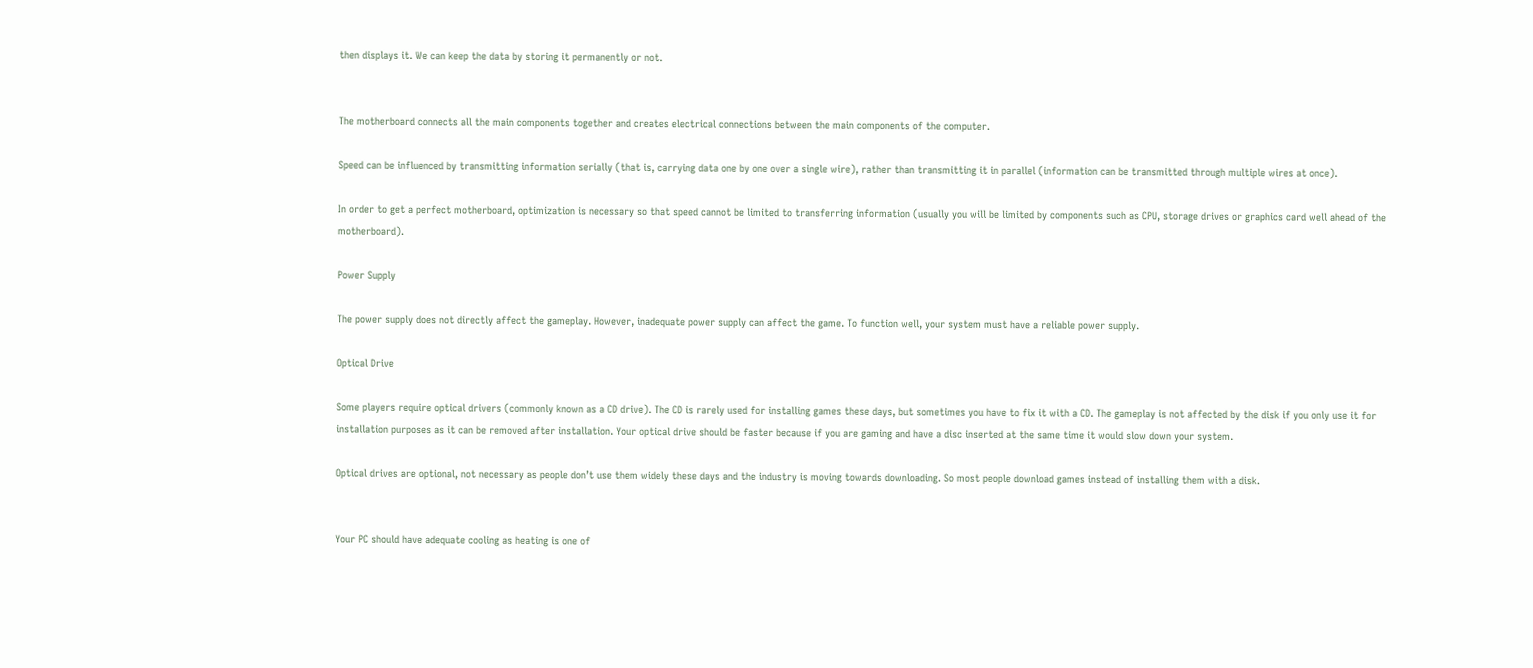then displays it. We can keep the data by storing it permanently or not.


The motherboard connects all the main components together and creates electrical connections between the main components of the computer.

Speed can be influenced by transmitting information serially (that is, carrying data one by one over a single wire), rather than transmitting it in parallel (information can be transmitted through multiple wires at once).

In order to get a perfect motherboard, optimization is necessary so that speed cannot be limited to transferring information (usually you will be limited by components such as CPU, storage drives or graphics card well ahead of the motherboard).

Power Supply

The power supply does not directly affect the gameplay. However, inadequate power supply can affect the game. To function well, your system must have a reliable power supply.

Optical Drive

Some players require optical drivers (commonly known as a CD drive). The CD is rarely used for installing games these days, but sometimes you have to fix it with a CD. The gameplay is not affected by the disk if you only use it for installation purposes as it can be removed after installation. Your optical drive should be faster because if you are gaming and have a disc inserted at the same time it would slow down your system.

Optical drives are optional, not necessary as people don’t use them widely these days and the industry is moving towards downloading. So most people download games instead of installing them with a disk.


Your PC should have adequate cooling as heating is one of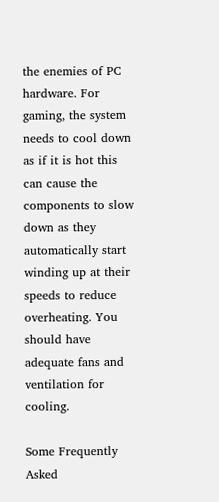the enemies of PC hardware. For gaming, the system needs to cool down as if it is hot this can cause the components to slow down as they automatically start winding up at their speeds to reduce overheating. You should have adequate fans and ventilation for cooling.

Some Frequently Asked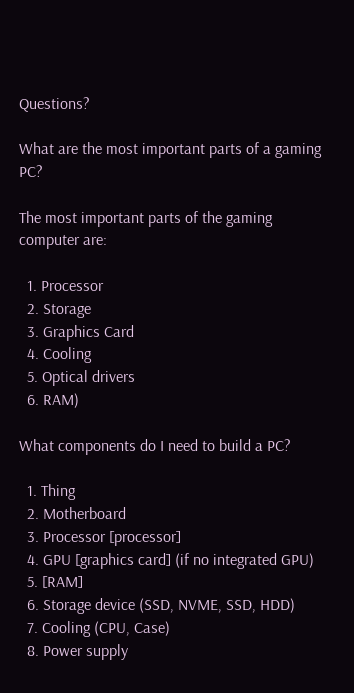Questions?

What are the most important parts of a gaming PC?

The most important parts of the gaming computer are:

  1. Processor
  2. Storage
  3. Graphics Card
  4. Cooling
  5. Optical drivers
  6. RAM)

What components do I need to build a PC?

  1. Thing
  2. Motherboard
  3. Processor [processor]
  4. GPU [graphics card] (if no integrated GPU)
  5. [RAM]
  6. Storage device (SSD, NVME, SSD, HDD)
  7. Cooling (CPU, Case)
  8. Power supply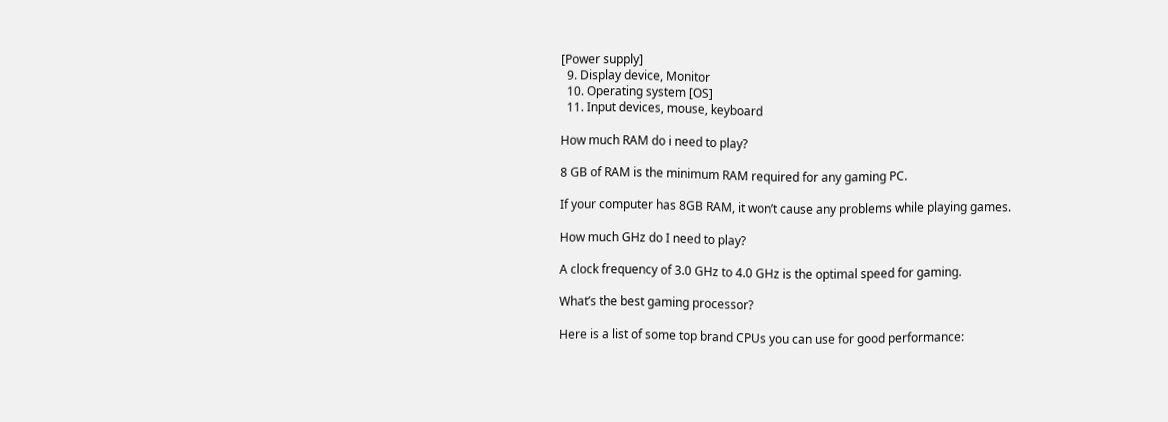[Power supply]
  9. Display device, Monitor
  10. Operating system [OS]
  11. Input devices, mouse, keyboard

How much RAM do i need to play?

8 GB of RAM is the minimum RAM required for any gaming PC.

If your computer has 8GB RAM, it won’t cause any problems while playing games.

How much GHz do I need to play?

A clock frequency of 3.0 GHz to 4.0 GHz is the optimal speed for gaming.

What’s the best gaming processor?

Here is a list of some top brand CPUs you can use for good performance: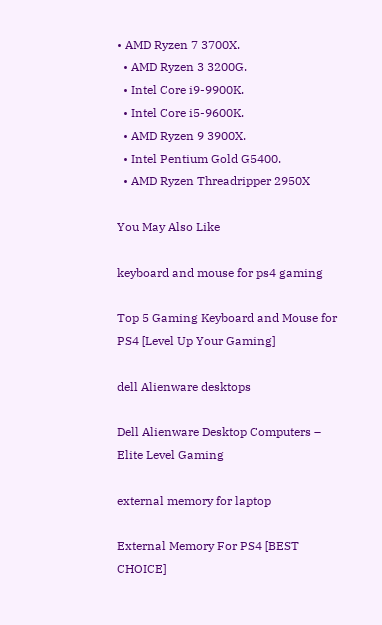• AMD Ryzen 7 3700X.
  • AMD Ryzen 3 3200G.
  • Intel Core i9-9900K.
  • Intel Core i5-9600K.
  • AMD Ryzen 9 3900X.
  • Intel Pentium Gold G5400.
  • AMD Ryzen Threadripper 2950X

You May Also Like

keyboard and mouse for ps4 gaming

Top 5 Gaming Keyboard and Mouse for PS4 [Level Up Your Gaming]

dell Alienware desktops

Dell Alienware Desktop Computers – Elite Level Gaming

external memory for laptop

External Memory For PS4 [BEST CHOICE]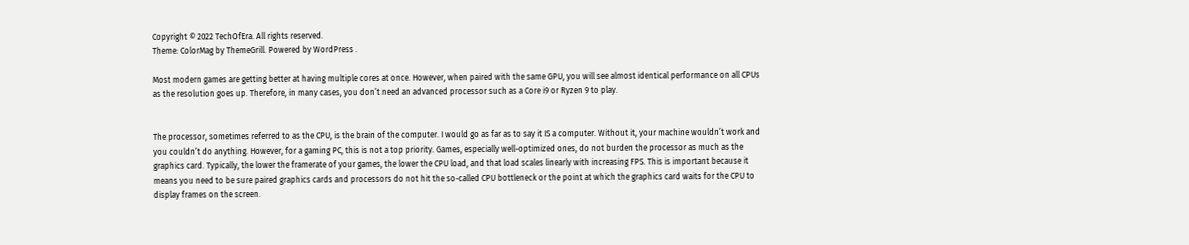Copyright © 2022 TechOfEra. All rights reserved.
Theme: ColorMag by ThemeGrill. Powered by WordPress .

Most modern games are getting better at having multiple cores at once. However, when paired with the same GPU, you will see almost identical performance on all CPUs as the resolution goes up. Therefore, in many cases, you don’t need an advanced processor such as a Core i9 or Ryzen 9 to play.


The processor, sometimes referred to as the CPU, is the brain of the computer. I would go as far as to say it IS a computer. Without it, your machine wouldn’t work and you couldn’t do anything. However, for a gaming PC, this is not a top priority. Games, especially well-optimized ones, do not burden the processor as much as the graphics card. Typically, the lower the framerate of your games, the lower the CPU load, and that load scales linearly with increasing FPS. This is important because it means you need to be sure paired graphics cards and processors do not hit the so-called CPU bottleneck or the point at which the graphics card waits for the CPU to display frames on the screen.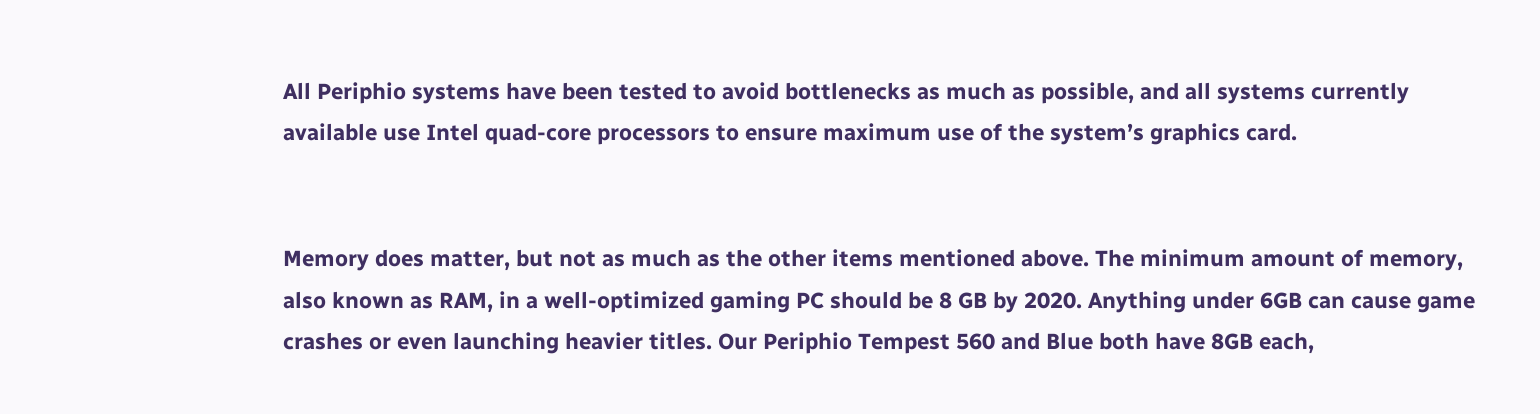All Periphio systems have been tested to avoid bottlenecks as much as possible, and all systems currently available use Intel quad-core processors to ensure maximum use of the system’s graphics card.


Memory does matter, but not as much as the other items mentioned above. The minimum amount of memory, also known as RAM, in a well-optimized gaming PC should be 8 GB by 2020. Anything under 6GB can cause game crashes or even launching heavier titles. Our Periphio Tempest 560 and Blue both have 8GB each,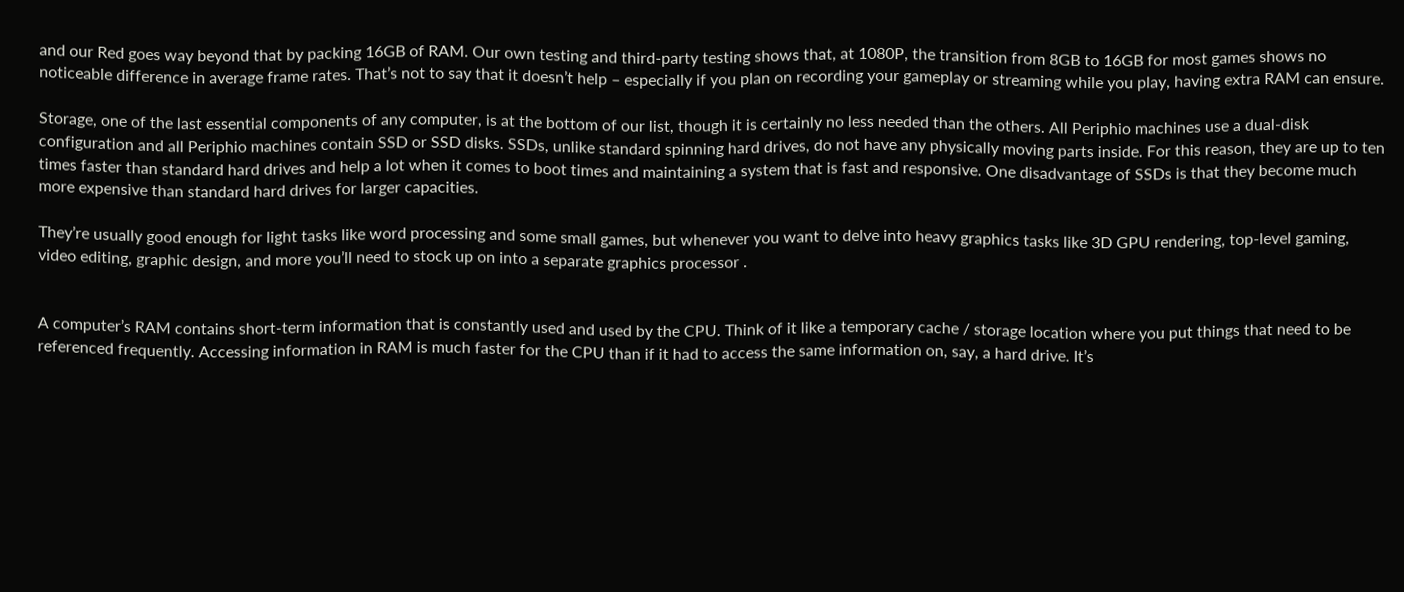and our Red goes way beyond that by packing 16GB of RAM. Our own testing and third-party testing shows that, at 1080P, the transition from 8GB to 16GB for most games shows no noticeable difference in average frame rates. That’s not to say that it doesn’t help – especially if you plan on recording your gameplay or streaming while you play, having extra RAM can ensure.

Storage, one of the last essential components of any computer, is at the bottom of our list, though it is certainly no less needed than the others. All Periphio machines use a dual-disk configuration and all Periphio machines contain SSD or SSD disks. SSDs, unlike standard spinning hard drives, do not have any physically moving parts inside. For this reason, they are up to ten times faster than standard hard drives and help a lot when it comes to boot times and maintaining a system that is fast and responsive. One disadvantage of SSDs is that they become much more expensive than standard hard drives for larger capacities.

They’re usually good enough for light tasks like word processing and some small games, but whenever you want to delve into heavy graphics tasks like 3D GPU rendering, top-level gaming, video editing, graphic design, and more you’ll need to stock up on into a separate graphics processor .


A computer’s RAM contains short-term information that is constantly used and used by the CPU. Think of it like a temporary cache / storage location where you put things that need to be referenced frequently. Accessing information in RAM is much faster for the CPU than if it had to access the same information on, say, a hard drive. It’s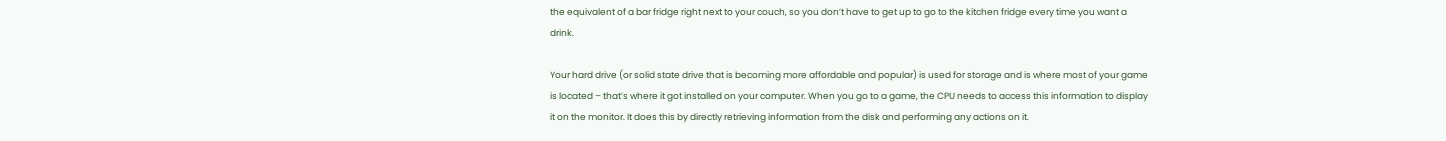the equivalent of a bar fridge right next to your couch, so you don’t have to get up to go to the kitchen fridge every time you want a drink.

Your hard drive (or solid state drive that is becoming more affordable and popular) is used for storage and is where most of your game is located – that’s where it got installed on your computer. When you go to a game, the CPU needs to access this information to display it on the monitor. It does this by directly retrieving information from the disk and performing any actions on it.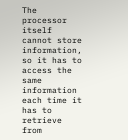The processor itself cannot store information, so it has to access the same information each time it has to retrieve from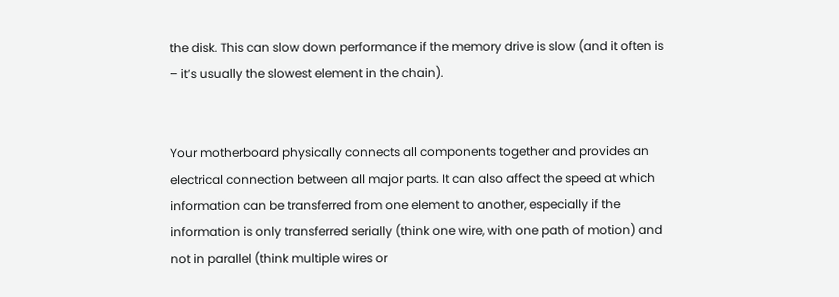the disk. This can slow down performance if the memory drive is slow (and it often is – it’s usually the slowest element in the chain).


Your motherboard physically connects all components together and provides an electrical connection between all major parts. It can also affect the speed at which information can be transferred from one element to another, especially if the information is only transferred serially (think one wire, with one path of motion) and not in parallel (think multiple wires or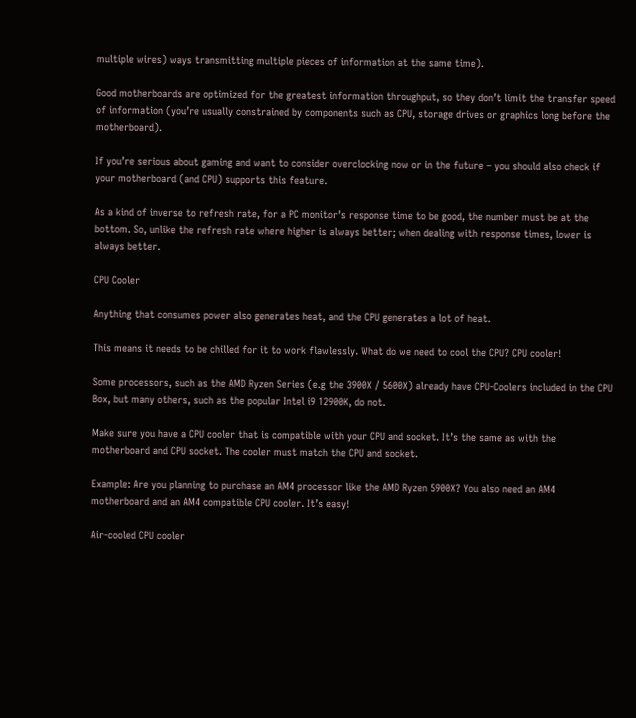multiple wires) ways transmitting multiple pieces of information at the same time).

Good motherboards are optimized for the greatest information throughput, so they don’t limit the transfer speed of information (you’re usually constrained by components such as CPU, storage drives or graphics long before the motherboard).

If you’re serious about gaming and want to consider overclocking now or in the future – you should also check if your motherboard (and CPU) supports this feature.

As a kind of inverse to refresh rate, for a PC monitor’s response time to be good, the number must be at the bottom. So, unlike the refresh rate where higher is always better; when dealing with response times, lower is always better.

CPU Cooler

Anything that consumes power also generates heat, and the CPU generates a lot of heat.

This means it needs to be chilled for it to work flawlessly. What do we need to cool the CPU? CPU cooler!

Some processors, such as the AMD Ryzen Series (e.g the 3900X / 5600X) already have CPU-Coolers included in the CPU Box, but many others, such as the popular Intel i9 12900K, do not.

Make sure you have a CPU cooler that is compatible with your CPU and socket. It’s the same as with the motherboard and CPU socket. The cooler must match the CPU and socket.

Example: Are you planning to purchase an AM4 processor like the AMD Ryzen 5900X? You also need an AM4 motherboard and an AM4 compatible CPU cooler. It’s easy!

Air-cooled CPU cooler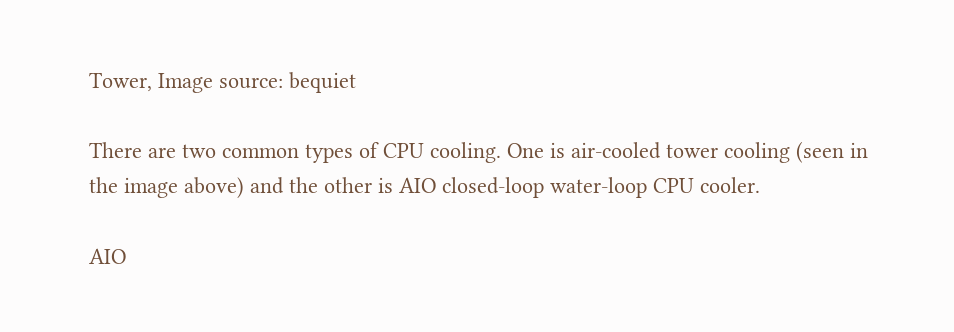Tower, Image source: bequiet

There are two common types of CPU cooling. One is air-cooled tower cooling (seen in the image above) and the other is AIO closed-loop water-loop CPU cooler.

AIO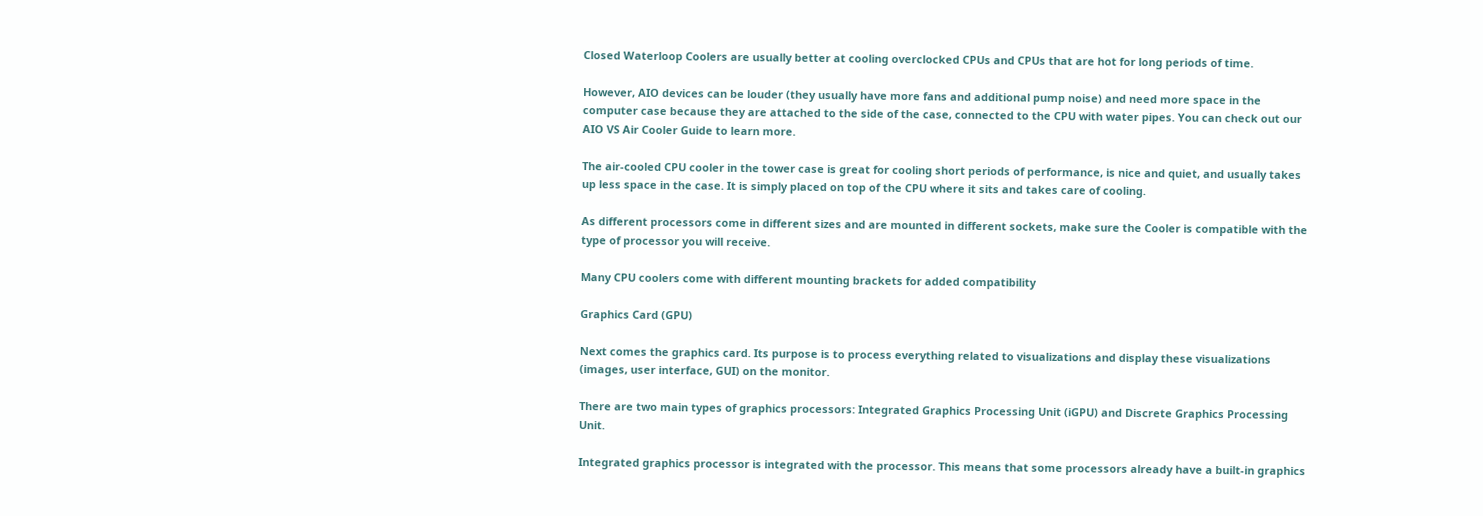Closed Waterloop Coolers are usually better at cooling overclocked CPUs and CPUs that are hot for long periods of time.

However, AIO devices can be louder (they usually have more fans and additional pump noise) and need more space in the computer case because they are attached to the side of the case, connected to the CPU with water pipes. You can check out our AIO VS Air Cooler Guide to learn more.

The air-cooled CPU cooler in the tower case is great for cooling short periods of performance, is nice and quiet, and usually takes up less space in the case. It is simply placed on top of the CPU where it sits and takes care of cooling.

As different processors come in different sizes and are mounted in different sockets, make sure the Cooler is compatible with the type of processor you will receive.

Many CPU coolers come with different mounting brackets for added compatibility

Graphics Card (GPU)

Next comes the graphics card. Its purpose is to process everything related to visualizations and display these visualizations (images, user interface, GUI) on the monitor.

There are two main types of graphics processors: Integrated Graphics Processing Unit (iGPU) and Discrete Graphics Processing Unit.

Integrated graphics processor is integrated with the processor. This means that some processors already have a built-in graphics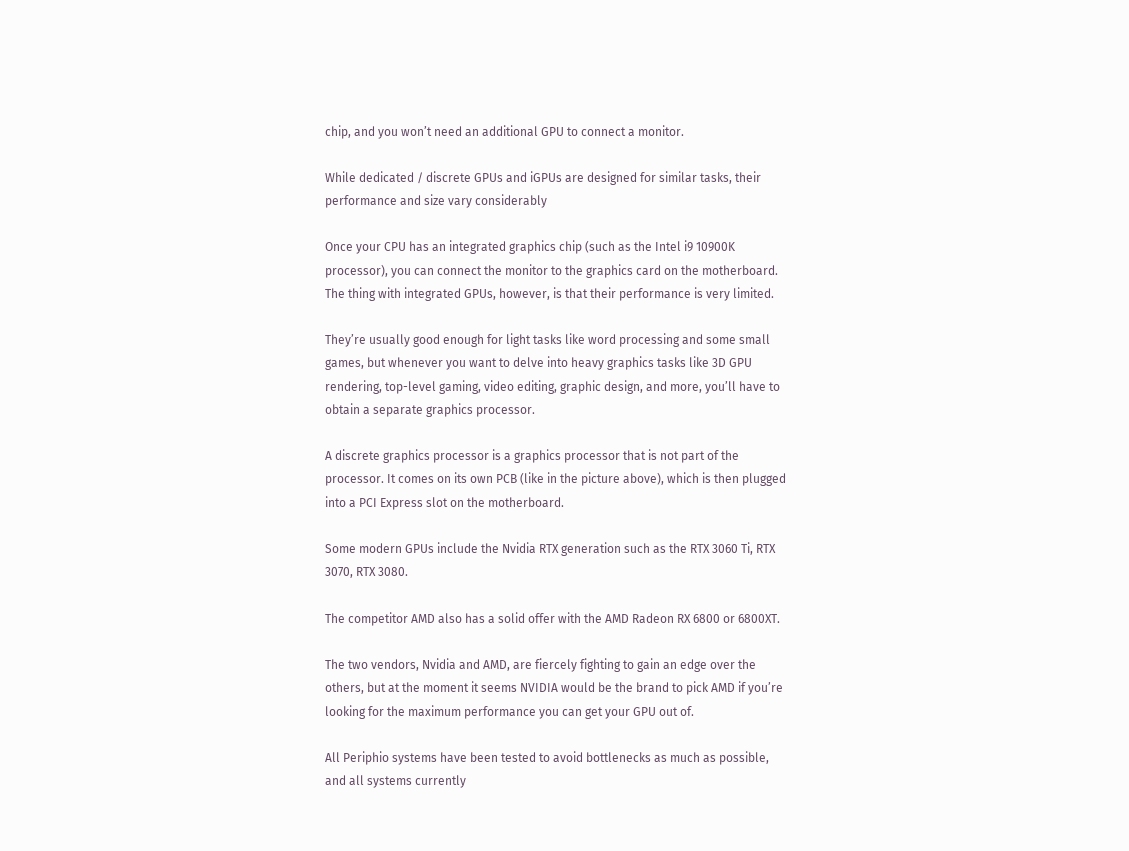chip, and you won’t need an additional GPU to connect a monitor.

While dedicated / discrete GPUs and iGPUs are designed for similar tasks, their performance and size vary considerably

Once your CPU has an integrated graphics chip (such as the Intel i9 10900K processor), you can connect the monitor to the graphics card on the motherboard. The thing with integrated GPUs, however, is that their performance is very limited.

They’re usually good enough for light tasks like word processing and some small games, but whenever you want to delve into heavy graphics tasks like 3D GPU rendering, top-level gaming, video editing, graphic design, and more, you’ll have to obtain a separate graphics processor.

A discrete graphics processor is a graphics processor that is not part of the processor. It comes on its own PCB (like in the picture above), which is then plugged into a PCI Express slot on the motherboard.

Some modern GPUs include the Nvidia RTX generation such as the RTX 3060 Ti, RTX 3070, RTX 3080.

The competitor AMD also has a solid offer with the AMD Radeon RX 6800 or 6800XT.

The two vendors, Nvidia and AMD, are fiercely fighting to gain an edge over the others, but at the moment it seems NVIDIA would be the brand to pick AMD if you’re looking for the maximum performance you can get your GPU out of.

All Periphio systems have been tested to avoid bottlenecks as much as possible, and all systems currently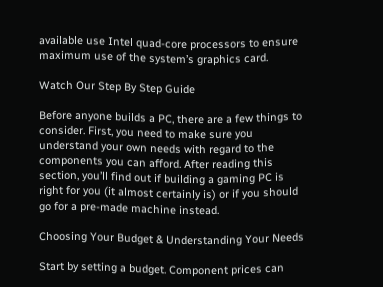available use Intel quad-core processors to ensure maximum use of the system’s graphics card.

Watch Our Step By Step Guide

Before anyone builds a PC, there are a few things to consider. First, you need to make sure you understand your own needs with regard to the components you can afford. After reading this section, you’ll find out if building a gaming PC is right for you (it almost certainly is) or if you should go for a pre-made machine instead.

Choosing Your Budget & Understanding Your Needs

Start by setting a budget. Component prices can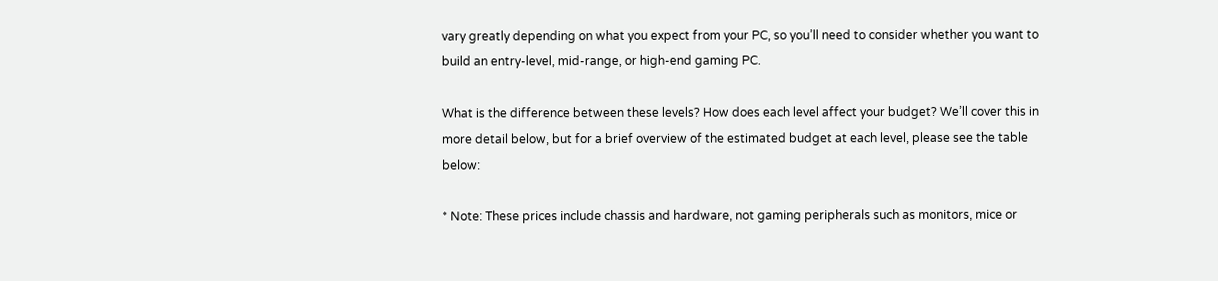vary greatly depending on what you expect from your PC, so you’ll need to consider whether you want to build an entry-level, mid-range, or high-end gaming PC.

What is the difference between these levels? How does each level affect your budget? We’ll cover this in more detail below, but for a brief overview of the estimated budget at each level, please see the table below:

* Note: These prices include chassis and hardware, not gaming peripherals such as monitors, mice or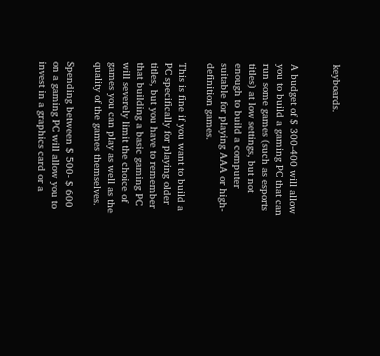keyboards.


A budget of $ 300-400 will allow you to build a gaming PC that can run some games (such as esports titles) at low settings, but not enough to build a computer suitable for playing AAA or high-definition games.

This is fine if you want to build a PC specifically for playing older titles, but you have to remember that building a basic gaming PC will severely limit the choice of games you can play as well as the quality of the games themselves.

Spending between $ 500- $ 600 on a gaming PC will allow you to invest in a graphics card or a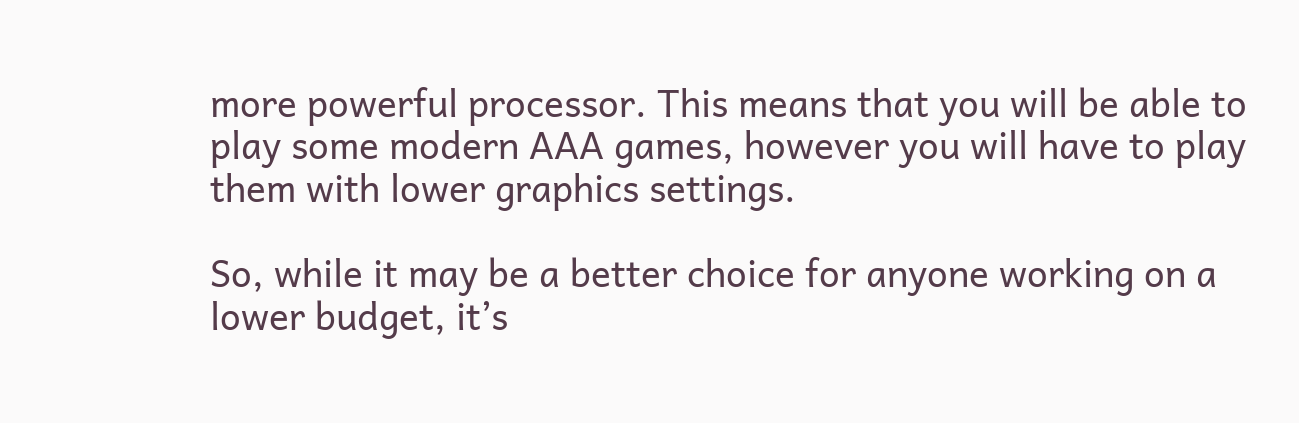more powerful processor. This means that you will be able to play some modern AAA games, however you will have to play them with lower graphics settings.

So, while it may be a better choice for anyone working on a lower budget, it’s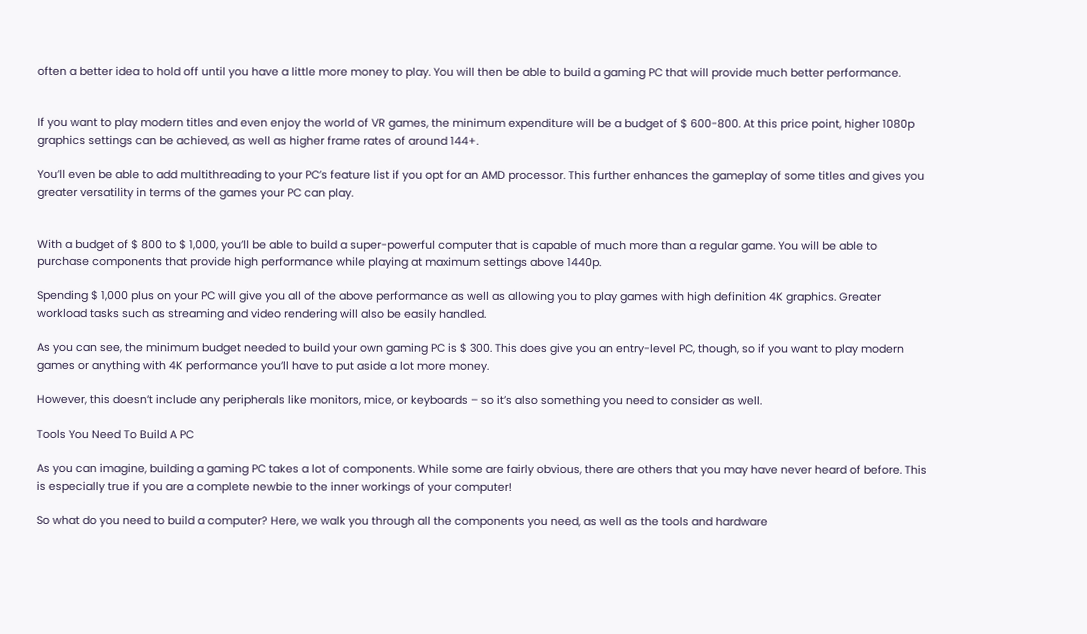often a better idea to hold off until you have a little more money to play. You will then be able to build a gaming PC that will provide much better performance.


If you want to play modern titles and even enjoy the world of VR games, the minimum expenditure will be a budget of $ 600-800. At this price point, higher 1080p graphics settings can be achieved, as well as higher frame rates of around 144+.

You’ll even be able to add multithreading to your PC’s feature list if you opt for an AMD processor. This further enhances the gameplay of some titles and gives you greater versatility in terms of the games your PC can play.


With a budget of $ 800 to $ 1,000, you’ll be able to build a super-powerful computer that is capable of much more than a regular game. You will be able to purchase components that provide high performance while playing at maximum settings above 1440p.

Spending $ 1,000 plus on your PC will give you all of the above performance as well as allowing you to play games with high definition 4K graphics. Greater workload tasks such as streaming and video rendering will also be easily handled.

As you can see, the minimum budget needed to build your own gaming PC is $ 300. This does give you an entry-level PC, though, so if you want to play modern games or anything with 4K performance you’ll have to put aside a lot more money.

However, this doesn’t include any peripherals like monitors, mice, or keyboards – so it’s also something you need to consider as well.

Tools You Need To Build A PC

As you can imagine, building a gaming PC takes a lot of components. While some are fairly obvious, there are others that you may have never heard of before. This is especially true if you are a complete newbie to the inner workings of your computer!

So what do you need to build a computer? Here, we walk you through all the components you need, as well as the tools and hardware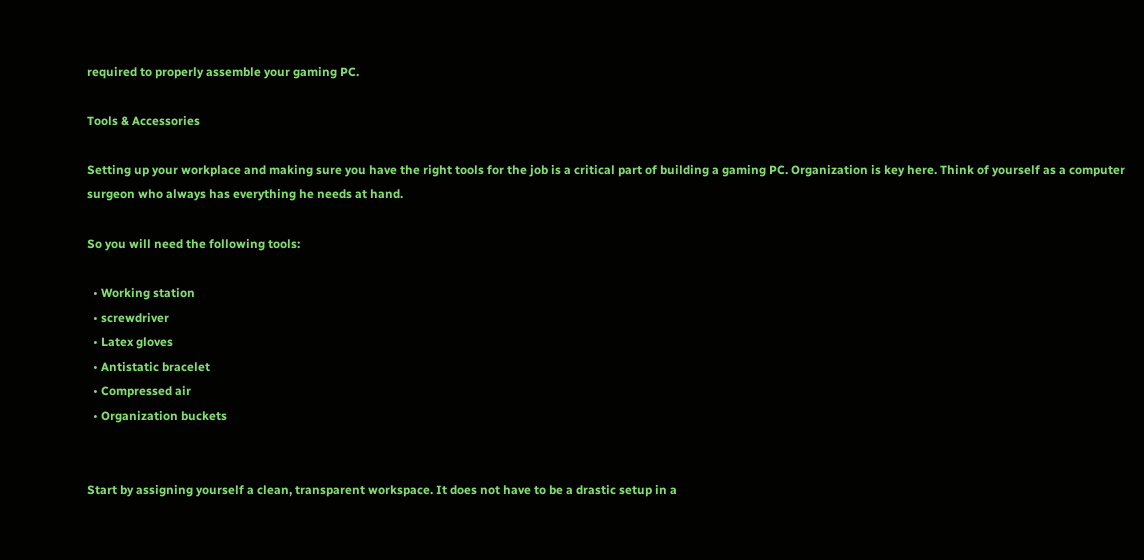required to properly assemble your gaming PC.

Tools & Accessories

Setting up your workplace and making sure you have the right tools for the job is a critical part of building a gaming PC. Organization is key here. Think of yourself as a computer surgeon who always has everything he needs at hand.

So you will need the following tools:

  • Working station
  • screwdriver
  • Latex gloves
  • Antistatic bracelet
  • Compressed air
  • Organization buckets


Start by assigning yourself a clean, transparent workspace. It does not have to be a drastic setup in a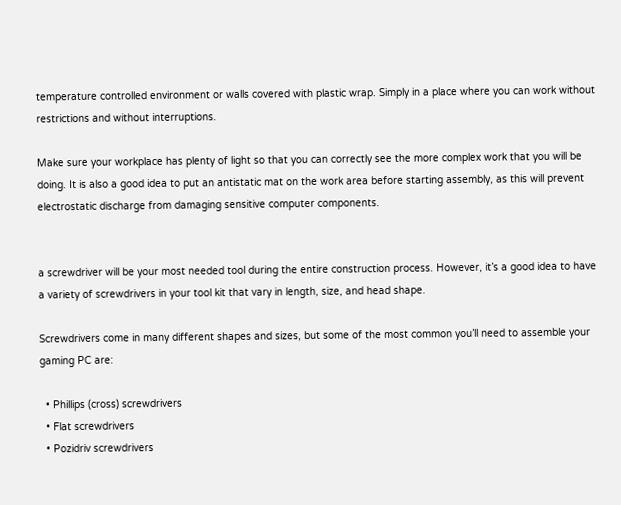temperature controlled environment or walls covered with plastic wrap. Simply in a place where you can work without restrictions and without interruptions.

Make sure your workplace has plenty of light so that you can correctly see the more complex work that you will be doing. It is also a good idea to put an antistatic mat on the work area before starting assembly, as this will prevent electrostatic discharge from damaging sensitive computer components.


a screwdriver will be your most needed tool during the entire construction process. However, it’s a good idea to have a variety of screwdrivers in your tool kit that vary in length, size, and head shape.

Screwdrivers come in many different shapes and sizes, but some of the most common you’ll need to assemble your gaming PC are:

  • Phillips (cross) screwdrivers
  • Flat screwdrivers
  • Pozidriv screwdrivers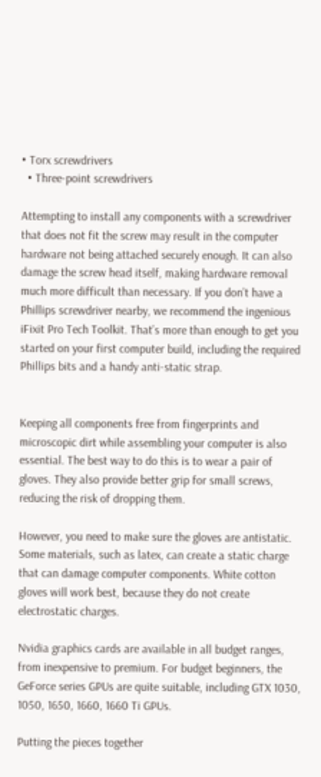• Torx screwdrivers
  • Three-point screwdrivers

Attempting to install any components with a screwdriver that does not fit the screw may result in the computer hardware not being attached securely enough. It can also damage the screw head itself, making hardware removal much more difficult than necessary. If you don’t have a Phillips screwdriver nearby, we recommend the ingenious iFixit Pro Tech Toolkit. That’s more than enough to get you started on your first computer build, including the required Phillips bits and a handy anti-static strap.


Keeping all components free from fingerprints and microscopic dirt while assembling your computer is also essential. The best way to do this is to wear a pair of gloves. They also provide better grip for small screws, reducing the risk of dropping them.

However, you need to make sure the gloves are antistatic. Some materials, such as latex, can create a static charge that can damage computer components. White cotton gloves will work best, because they do not create electrostatic charges.

Nvidia graphics cards are available in all budget ranges, from inexpensive to premium. For budget beginners, the GeForce series GPUs are quite suitable, including GTX 1030, 1050, 1650, 1660, 1660 Ti GPUs.

Putting the pieces together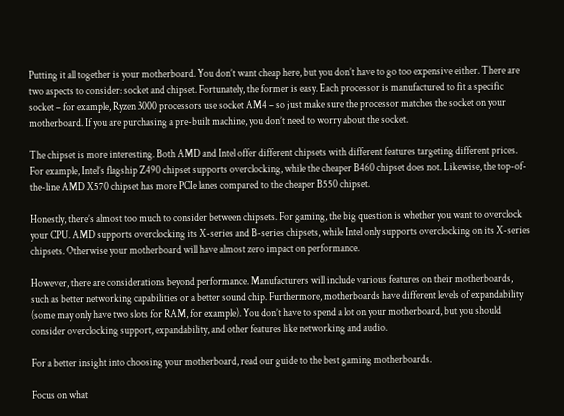Putting it all together is your motherboard. You don’t want cheap here, but you don’t have to go too expensive either. There are two aspects to consider: socket and chipset. Fortunately, the former is easy. Each processor is manufactured to fit a specific socket – for example, Ryzen 3000 processors use socket AM4 – so just make sure the processor matches the socket on your motherboard. If you are purchasing a pre-built machine, you don’t need to worry about the socket.

The chipset is more interesting. Both AMD and Intel offer different chipsets with different features targeting different prices. For example, Intel’s flagship Z490 chipset supports overclocking, while the cheaper B460 chipset does not. Likewise, the top-of-the-line AMD X570 chipset has more PCIe lanes compared to the cheaper B550 chipset.

Honestly, there’s almost too much to consider between chipsets. For gaming, the big question is whether you want to overclock your CPU. AMD supports overclocking its X-series and B-series chipsets, while Intel only supports overclocking on its X-series chipsets. Otherwise your motherboard will have almost zero impact on performance.

However, there are considerations beyond performance. Manufacturers will include various features on their motherboards, such as better networking capabilities or a better sound chip. Furthermore, motherboards have different levels of expandability (some may only have two slots for RAM, for example). You don’t have to spend a lot on your motherboard, but you should consider overclocking support, expandability, and other features like networking and audio.

For a better insight into choosing your motherboard, read our guide to the best gaming motherboards.

Focus on what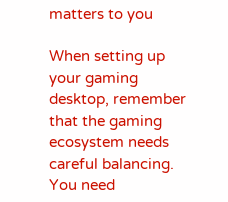matters to you

When setting up your gaming desktop, remember that the gaming ecosystem needs careful balancing. You need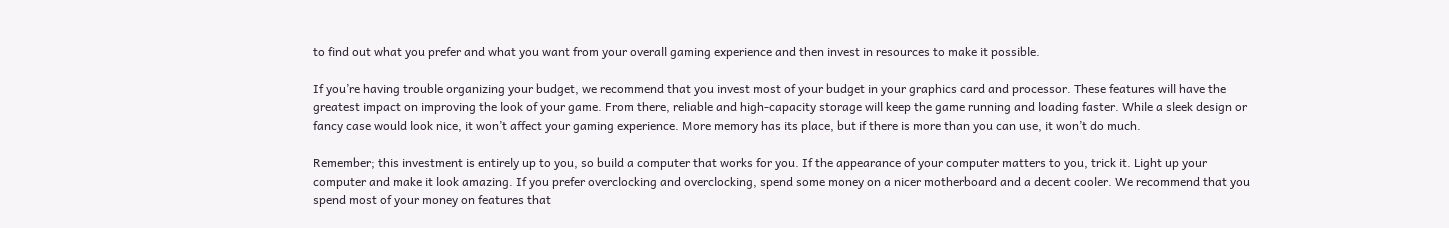to find out what you prefer and what you want from your overall gaming experience and then invest in resources to make it possible.

If you’re having trouble organizing your budget, we recommend that you invest most of your budget in your graphics card and processor. These features will have the greatest impact on improving the look of your game. From there, reliable and high-capacity storage will keep the game running and loading faster. While a sleek design or fancy case would look nice, it won’t affect your gaming experience. More memory has its place, but if there is more than you can use, it won’t do much.

Remember; this investment is entirely up to you, so build a computer that works for you. If the appearance of your computer matters to you, trick it. Light up your computer and make it look amazing. If you prefer overclocking and overclocking, spend some money on a nicer motherboard and a decent cooler. We recommend that you spend most of your money on features that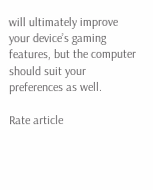will ultimately improve your device’s gaming features, but the computer should suit your preferences as well.

Rate article